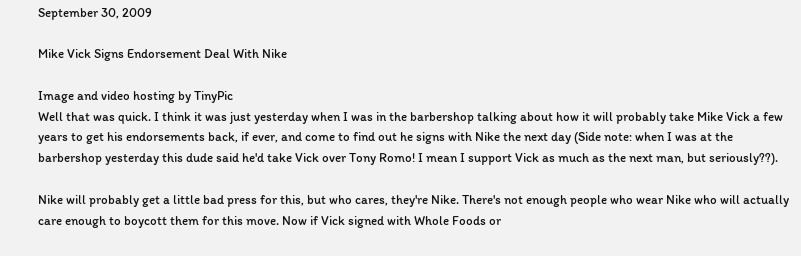September 30, 2009

Mike Vick Signs Endorsement Deal With Nike

Image and video hosting by TinyPic
Well that was quick. I think it was just yesterday when I was in the barbershop talking about how it will probably take Mike Vick a few years to get his endorsements back, if ever, and come to find out he signs with Nike the next day (Side note: when I was at the barbershop yesterday this dude said he'd take Vick over Tony Romo! I mean I support Vick as much as the next man, but seriously??).

Nike will probably get a little bad press for this, but who cares, they're Nike. There's not enough people who wear Nike who will actually care enough to boycott them for this move. Now if Vick signed with Whole Foods or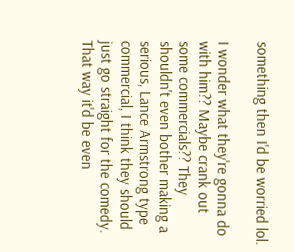something then I'd be worried lol.

I wonder what they're gonna do with him?? Maybe crank out some commercials?? They shouldn't even bother making a serious, Lance Armstrong type commercial, I think they should just go straight for the comedy. That way it'd be even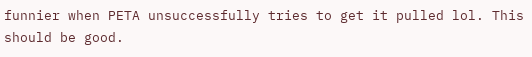funnier when PETA unsuccessfully tries to get it pulled lol. This should be good.